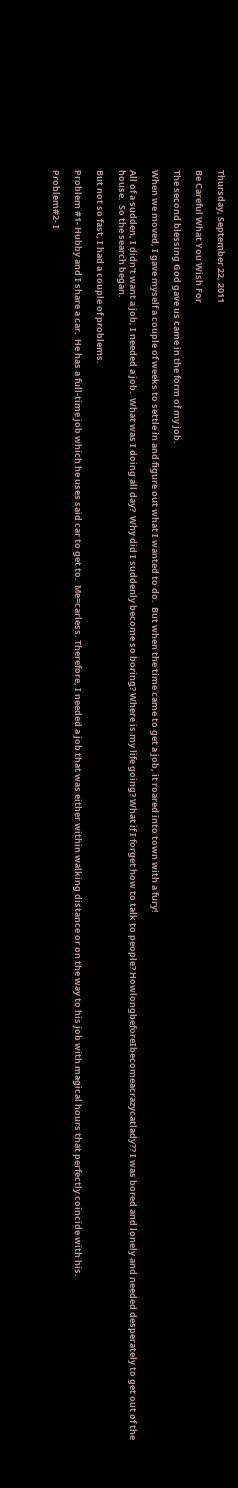Thursday, September 22, 2011

Be Careful What You Wish For

The second blessing God gave us came in the form of my job.

When we moved, I gave myself a couple of weeks to settle in and figure out what I wanted to do.  But when the time came to get a job, it roared into town with a fury!

All of a sudden, I didn’t want a job, I needed a job.  What was I doing all day?  Why did I suddenly become so boring? Where is my life going? What if I forget how to talk to people? HowlongbeforeIbecomeacrazycatlady?? I was bored and lonely and needed desperately to get out of the house.  So the search began.

But not so fast, I had a couple of problems.

Problem #1- Hubby and I share a car.  He has a full-time job which he uses said car to get to.  Me=carless. Therefore, I needed a job that was either within walking distance or on the way to his job with magical hours that perfectly coincide with his.

Problem#2- I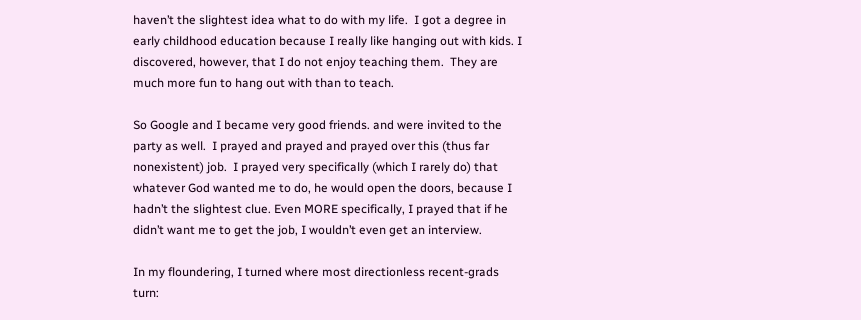haven’t the slightest idea what to do with my life.  I got a degree in early childhood education because I really like hanging out with kids. I discovered, however, that I do not enjoy teaching them.  They are much more fun to hang out with than to teach.

So Google and I became very good friends. and were invited to the party as well.  I prayed and prayed and prayed over this (thus far nonexistent) job.  I prayed very specifically (which I rarely do) that whatever God wanted me to do, he would open the doors, because I hadn’t the slightest clue. Even MORE specifically, I prayed that if he didn’t want me to get the job, I wouldn’t even get an interview.

In my floundering, I turned where most directionless recent-grads turn: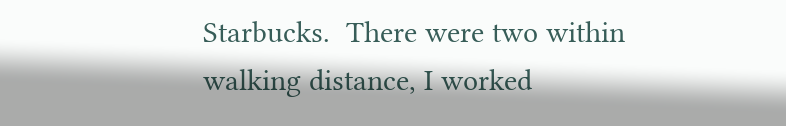Starbucks.  There were two within walking distance, I worked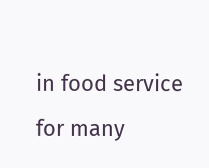in food service for many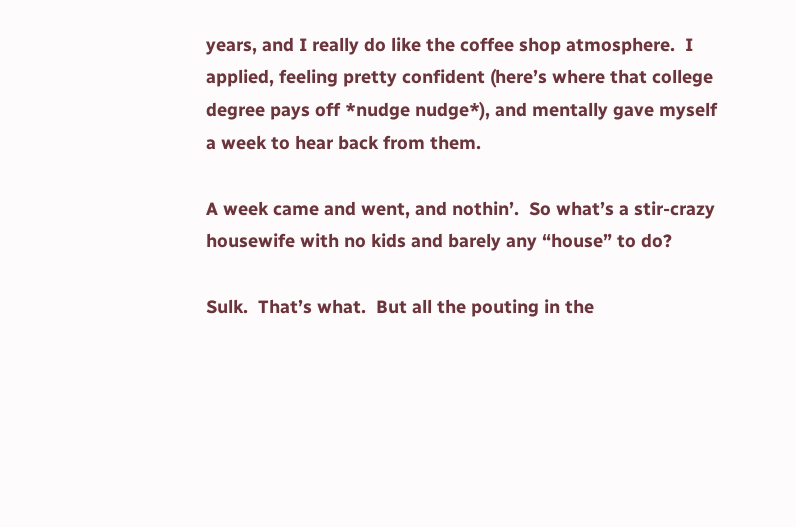years, and I really do like the coffee shop atmosphere.  I applied, feeling pretty confident (here’s where that college degree pays off *nudge nudge*), and mentally gave myself a week to hear back from them.

A week came and went, and nothin’.  So what’s a stir-crazy housewife with no kids and barely any “house” to do?

Sulk.  That’s what.  But all the pouting in the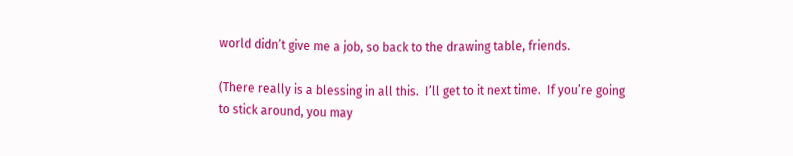world didn’t give me a job, so back to the drawing table, friends.

(There really is a blessing in all this.  I’ll get to it next time.  If you’re going to stick around, you may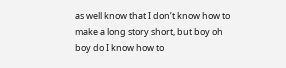as well know that I don’t know how to make a long story short, but boy oh boy do I know how to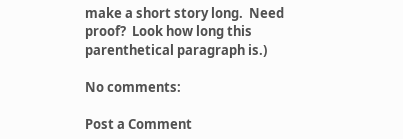make a short story long.  Need proof?  Look how long this parenthetical paragraph is.)

No comments:

Post a Comment